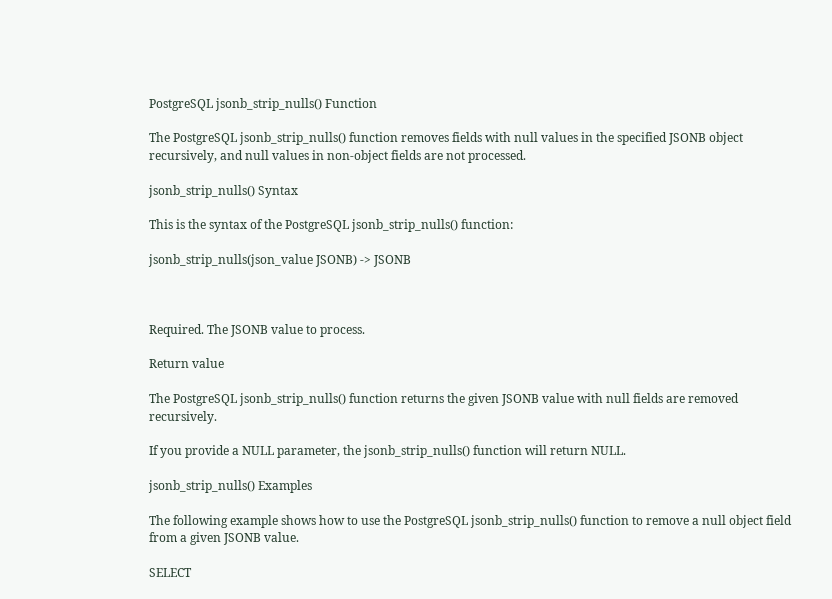PostgreSQL jsonb_strip_nulls() Function

The PostgreSQL jsonb_strip_nulls() function removes fields with null values in the specified JSONB object recursively, and null values in non-object fields are not processed.

jsonb_strip_nulls() Syntax

This is the syntax of the PostgreSQL jsonb_strip_nulls() function:

jsonb_strip_nulls(json_value JSONB) -> JSONB



Required. The JSONB value to process.

Return value

The PostgreSQL jsonb_strip_nulls() function returns the given JSONB value with null fields are removed recursively.

If you provide a NULL parameter, the jsonb_strip_nulls() function will return NULL.

jsonb_strip_nulls() Examples

The following example shows how to use the PostgreSQL jsonb_strip_nulls() function to remove a null object field from a given JSONB value.

SELECT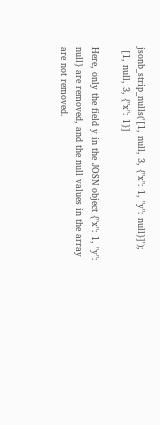jsonb_strip_nulls('[1, null, 3, {"x": 1, "y": null}]');
 [1, null, 3, {"x": 1}]

Here, only the field y in the JOSN object {"x": 1, "y": null} are removed, and the null values in the array are not removed.